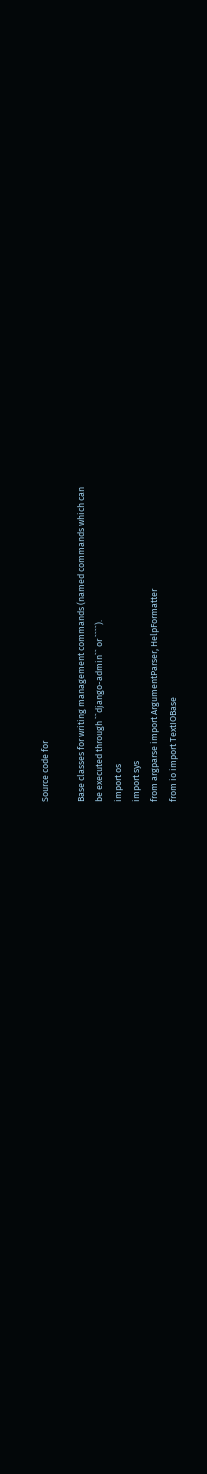Source code for

Base classes for writing management commands (named commands which can
be executed through ``django-admin`` or ````).
import os
import sys
from argparse import ArgumentParser, HelpFormatter
from io import TextIOBase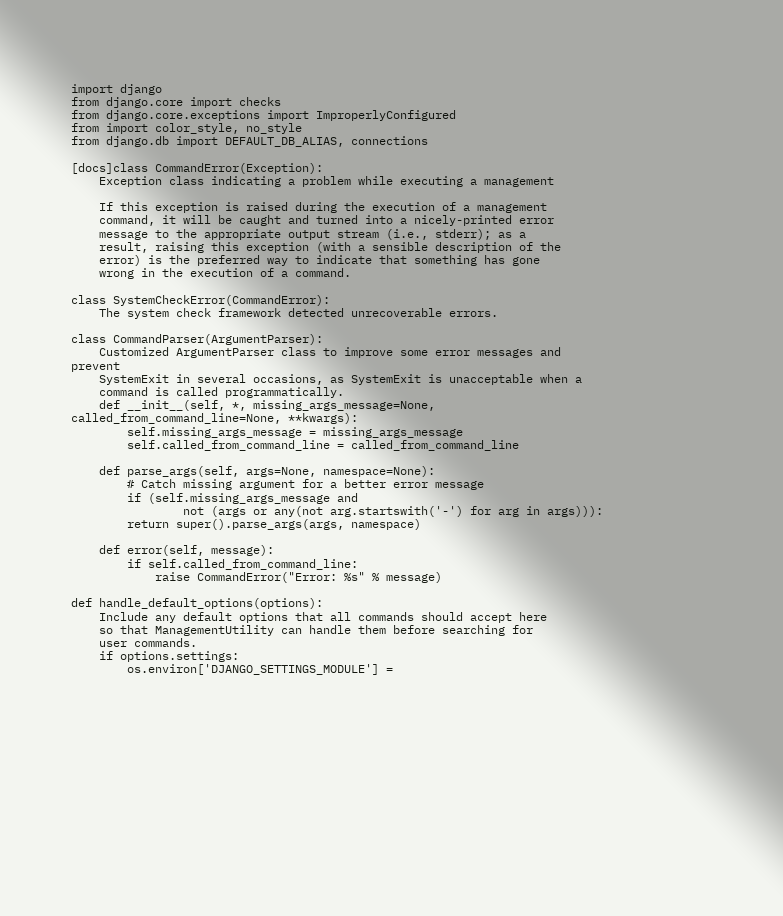import django
from django.core import checks
from django.core.exceptions import ImproperlyConfigured
from import color_style, no_style
from django.db import DEFAULT_DB_ALIAS, connections

[docs]class CommandError(Exception):
    Exception class indicating a problem while executing a management

    If this exception is raised during the execution of a management
    command, it will be caught and turned into a nicely-printed error
    message to the appropriate output stream (i.e., stderr); as a
    result, raising this exception (with a sensible description of the
    error) is the preferred way to indicate that something has gone
    wrong in the execution of a command.

class SystemCheckError(CommandError):
    The system check framework detected unrecoverable errors.

class CommandParser(ArgumentParser):
    Customized ArgumentParser class to improve some error messages and prevent
    SystemExit in several occasions, as SystemExit is unacceptable when a
    command is called programmatically.
    def __init__(self, *, missing_args_message=None, called_from_command_line=None, **kwargs):
        self.missing_args_message = missing_args_message
        self.called_from_command_line = called_from_command_line

    def parse_args(self, args=None, namespace=None):
        # Catch missing argument for a better error message
        if (self.missing_args_message and
                not (args or any(not arg.startswith('-') for arg in args))):
        return super().parse_args(args, namespace)

    def error(self, message):
        if self.called_from_command_line:
            raise CommandError("Error: %s" % message)

def handle_default_options(options):
    Include any default options that all commands should accept here
    so that ManagementUtility can handle them before searching for
    user commands.
    if options.settings:
        os.environ['DJANGO_SETTINGS_MODULE'] =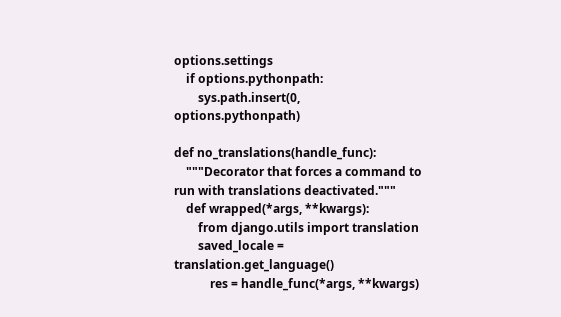options.settings
    if options.pythonpath:
        sys.path.insert(0, options.pythonpath)

def no_translations(handle_func):
    """Decorator that forces a command to run with translations deactivated."""
    def wrapped(*args, **kwargs):
        from django.utils import translation
        saved_locale = translation.get_language()
            res = handle_func(*args, **kwargs)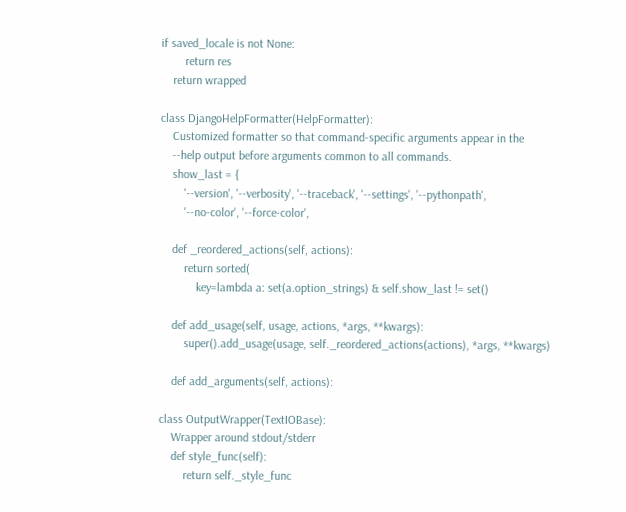if saved_locale is not None:
        return res
    return wrapped

class DjangoHelpFormatter(HelpFormatter):
    Customized formatter so that command-specific arguments appear in the
    --help output before arguments common to all commands.
    show_last = {
        '--version', '--verbosity', '--traceback', '--settings', '--pythonpath',
        '--no-color', '--force-color',

    def _reordered_actions(self, actions):
        return sorted(
            key=lambda a: set(a.option_strings) & self.show_last != set()

    def add_usage(self, usage, actions, *args, **kwargs):
        super().add_usage(usage, self._reordered_actions(actions), *args, **kwargs)

    def add_arguments(self, actions):

class OutputWrapper(TextIOBase):
    Wrapper around stdout/stderr
    def style_func(self):
        return self._style_func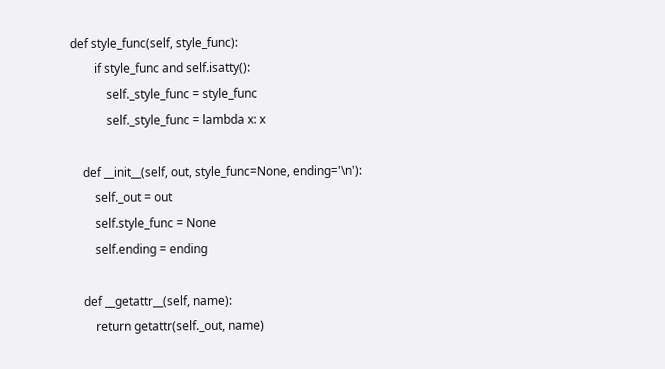def style_func(self, style_func):
        if style_func and self.isatty():
            self._style_func = style_func
            self._style_func = lambda x: x

    def __init__(self, out, style_func=None, ending='\n'):
        self._out = out
        self.style_func = None
        self.ending = ending

    def __getattr__(self, name):
        return getattr(self._out, name)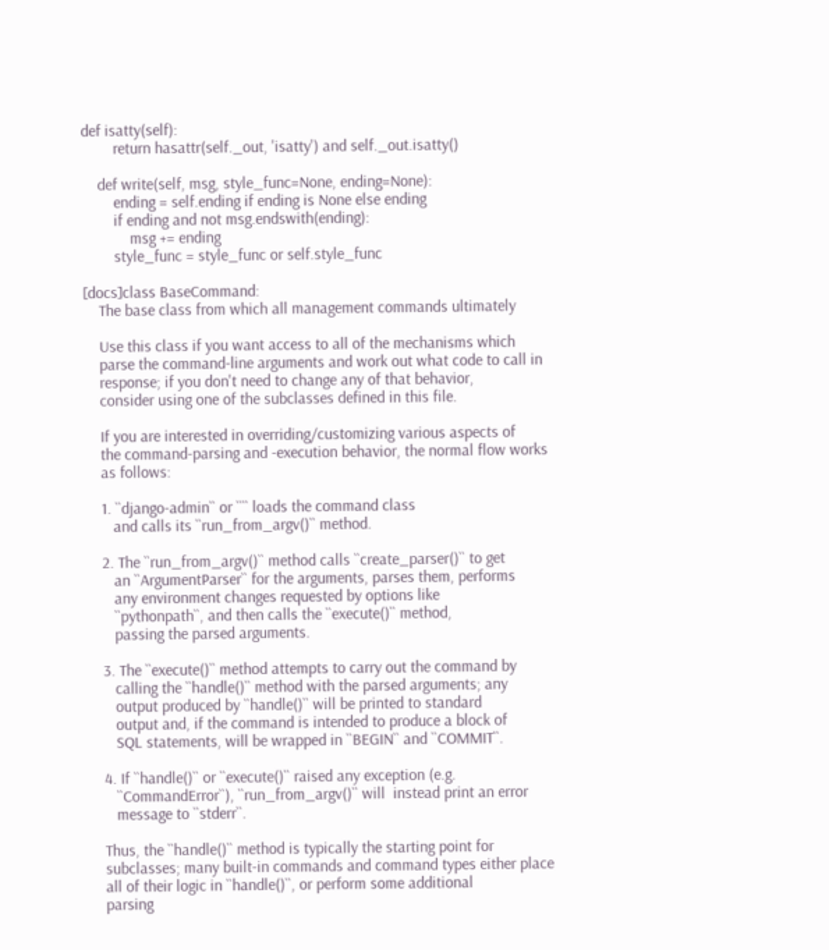def isatty(self):
        return hasattr(self._out, 'isatty') and self._out.isatty()

    def write(self, msg, style_func=None, ending=None):
        ending = self.ending if ending is None else ending
        if ending and not msg.endswith(ending):
            msg += ending
        style_func = style_func or self.style_func

[docs]class BaseCommand:
    The base class from which all management commands ultimately

    Use this class if you want access to all of the mechanisms which
    parse the command-line arguments and work out what code to call in
    response; if you don't need to change any of that behavior,
    consider using one of the subclasses defined in this file.

    If you are interested in overriding/customizing various aspects of
    the command-parsing and -execution behavior, the normal flow works
    as follows:

    1. ``django-admin`` or ```` loads the command class
       and calls its ``run_from_argv()`` method.

    2. The ``run_from_argv()`` method calls ``create_parser()`` to get
       an ``ArgumentParser`` for the arguments, parses them, performs
       any environment changes requested by options like
       ``pythonpath``, and then calls the ``execute()`` method,
       passing the parsed arguments.

    3. The ``execute()`` method attempts to carry out the command by
       calling the ``handle()`` method with the parsed arguments; any
       output produced by ``handle()`` will be printed to standard
       output and, if the command is intended to produce a block of
       SQL statements, will be wrapped in ``BEGIN`` and ``COMMIT``.

    4. If ``handle()`` or ``execute()`` raised any exception (e.g.
       ``CommandError``), ``run_from_argv()`` will  instead print an error
       message to ``stderr``.

    Thus, the ``handle()`` method is typically the starting point for
    subclasses; many built-in commands and command types either place
    all of their logic in ``handle()``, or perform some additional
    parsing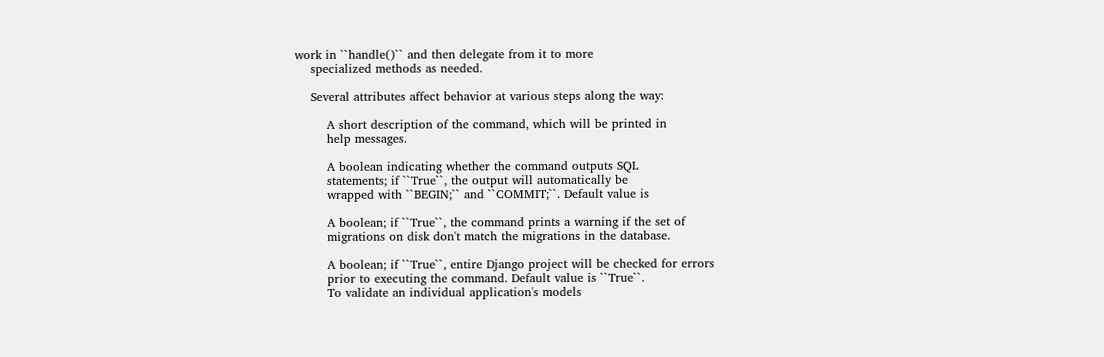work in ``handle()`` and then delegate from it to more
    specialized methods as needed.

    Several attributes affect behavior at various steps along the way:

        A short description of the command, which will be printed in
        help messages.

        A boolean indicating whether the command outputs SQL
        statements; if ``True``, the output will automatically be
        wrapped with ``BEGIN;`` and ``COMMIT;``. Default value is

        A boolean; if ``True``, the command prints a warning if the set of
        migrations on disk don't match the migrations in the database.

        A boolean; if ``True``, entire Django project will be checked for errors
        prior to executing the command. Default value is ``True``.
        To validate an individual application's models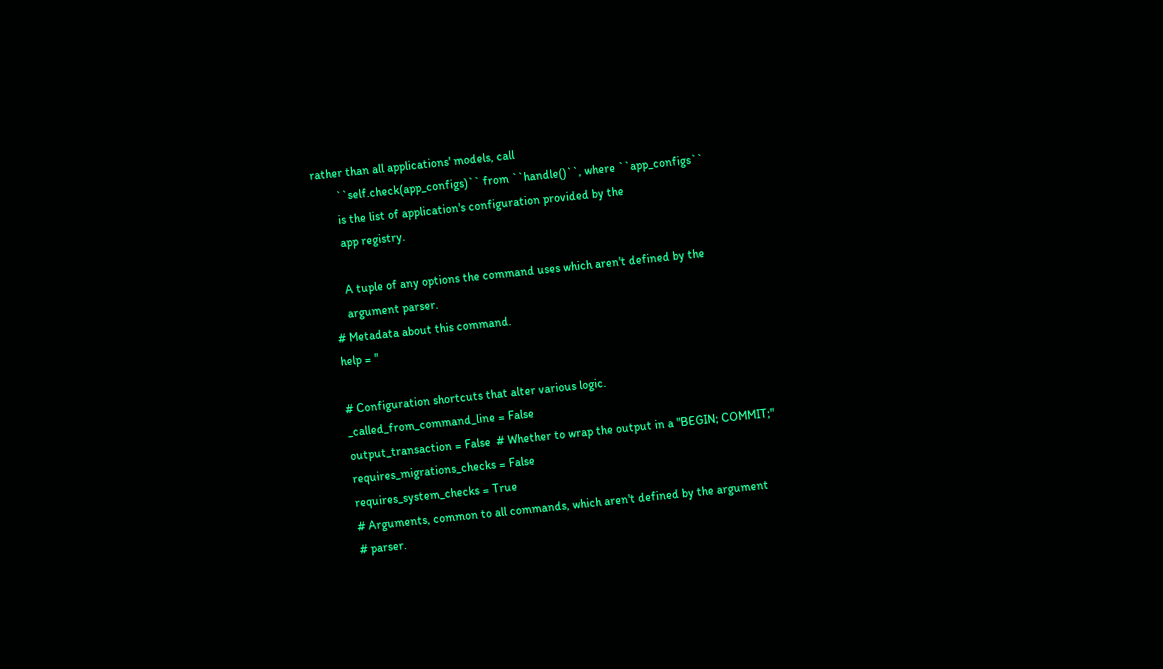rather than all applications' models, call
        ``self.check(app_configs)`` from ``handle()``, where ``app_configs``
        is the list of application's configuration provided by the
        app registry.

        A tuple of any options the command uses which aren't defined by the
        argument parser.
    # Metadata about this command.
    help = ''

    # Configuration shortcuts that alter various logic.
    _called_from_command_line = False
    output_transaction = False  # Whether to wrap the output in a "BEGIN; COMMIT;"
    requires_migrations_checks = False
    requires_system_checks = True
    # Arguments, common to all commands, which aren't defined by the argument
    # parser.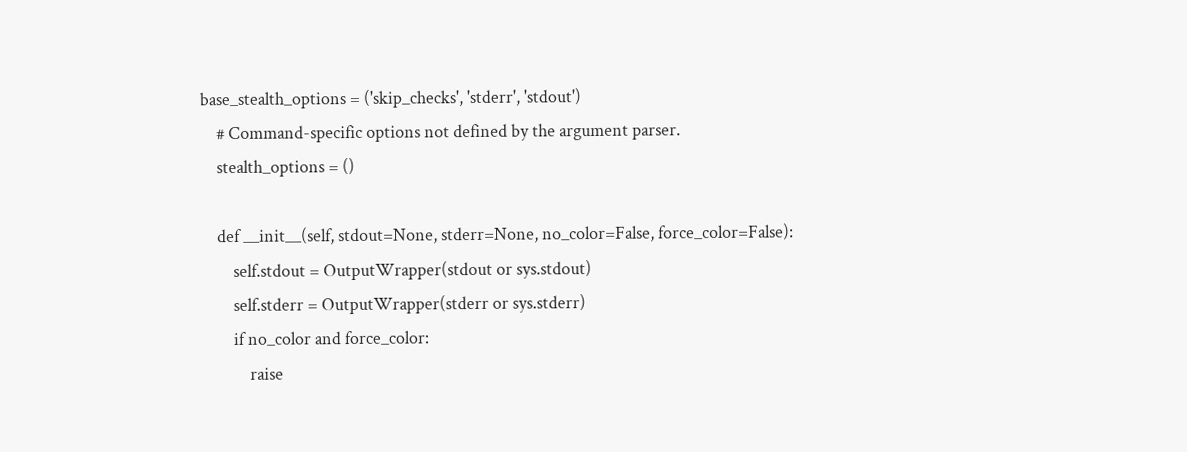base_stealth_options = ('skip_checks', 'stderr', 'stdout')
    # Command-specific options not defined by the argument parser.
    stealth_options = ()

    def __init__(self, stdout=None, stderr=None, no_color=False, force_color=False):
        self.stdout = OutputWrapper(stdout or sys.stdout)
        self.stderr = OutputWrapper(stderr or sys.stderr)
        if no_color and force_color:
            raise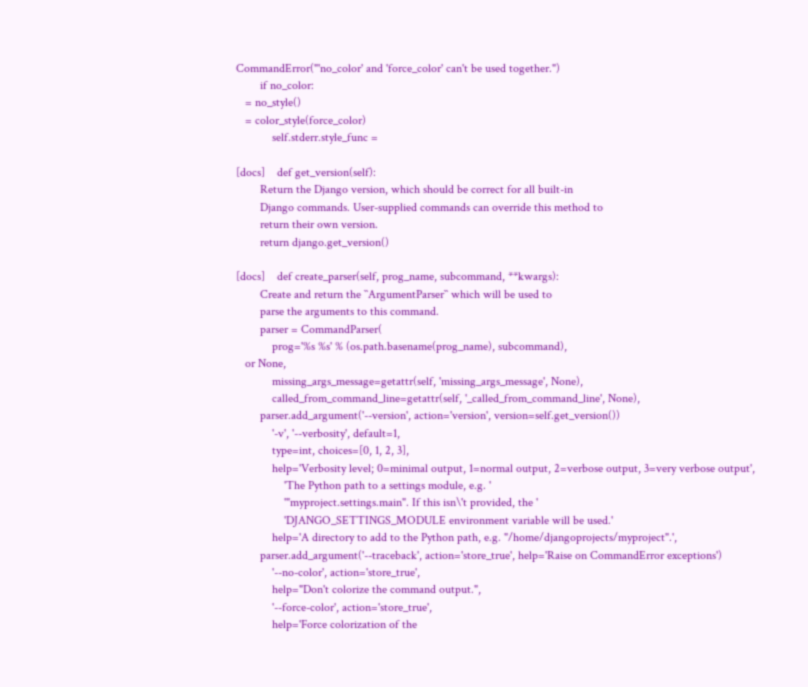CommandError("'no_color' and 'force_color' can't be used together.")
        if no_color:
   = no_style()
   = color_style(force_color)
            self.stderr.style_func =

[docs]    def get_version(self):
        Return the Django version, which should be correct for all built-in
        Django commands. User-supplied commands can override this method to
        return their own version.
        return django.get_version()

[docs]    def create_parser(self, prog_name, subcommand, **kwargs):
        Create and return the ``ArgumentParser`` which will be used to
        parse the arguments to this command.
        parser = CommandParser(
            prog='%s %s' % (os.path.basename(prog_name), subcommand),
   or None,
            missing_args_message=getattr(self, 'missing_args_message', None),
            called_from_command_line=getattr(self, '_called_from_command_line', None),
        parser.add_argument('--version', action='version', version=self.get_version())
            '-v', '--verbosity', default=1,
            type=int, choices=[0, 1, 2, 3],
            help='Verbosity level; 0=minimal output, 1=normal output, 2=verbose output, 3=very verbose output',
                'The Python path to a settings module, e.g. '
                '"myproject.settings.main". If this isn\'t provided, the '
                'DJANGO_SETTINGS_MODULE environment variable will be used.'
            help='A directory to add to the Python path, e.g. "/home/djangoprojects/myproject".',
        parser.add_argument('--traceback', action='store_true', help='Raise on CommandError exceptions')
            '--no-color', action='store_true',
            help="Don't colorize the command output.",
            '--force-color', action='store_true',
            help='Force colorization of the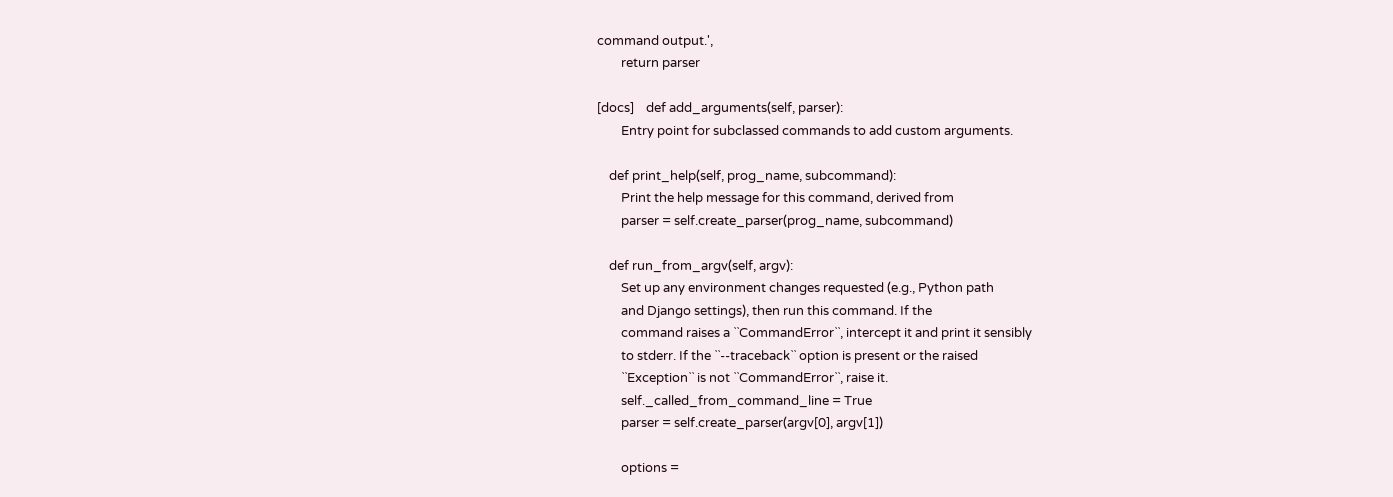command output.',
        return parser

[docs]    def add_arguments(self, parser):
        Entry point for subclassed commands to add custom arguments.

    def print_help(self, prog_name, subcommand):
        Print the help message for this command, derived from
        parser = self.create_parser(prog_name, subcommand)

    def run_from_argv(self, argv):
        Set up any environment changes requested (e.g., Python path
        and Django settings), then run this command. If the
        command raises a ``CommandError``, intercept it and print it sensibly
        to stderr. If the ``--traceback`` option is present or the raised
        ``Exception`` is not ``CommandError``, raise it.
        self._called_from_command_line = True
        parser = self.create_parser(argv[0], argv[1])

        options =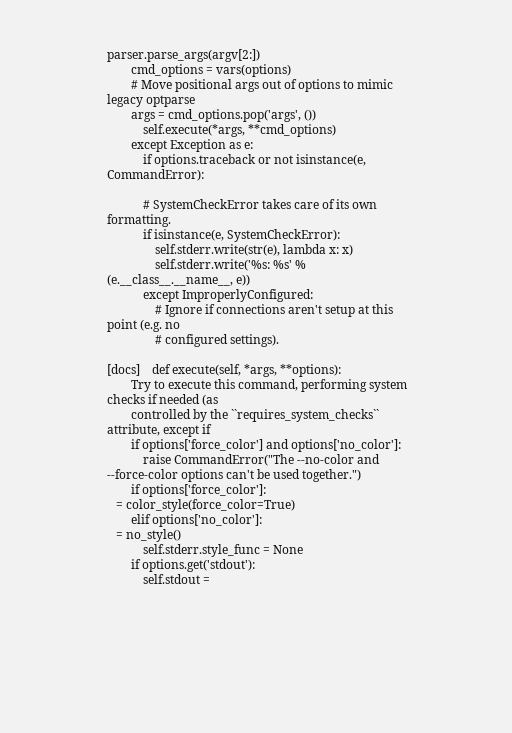parser.parse_args(argv[2:])
        cmd_options = vars(options)
        # Move positional args out of options to mimic legacy optparse
        args = cmd_options.pop('args', ())
            self.execute(*args, **cmd_options)
        except Exception as e:
            if options.traceback or not isinstance(e, CommandError):

            # SystemCheckError takes care of its own formatting.
            if isinstance(e, SystemCheckError):
                self.stderr.write(str(e), lambda x: x)
                self.stderr.write('%s: %s' % (e.__class__.__name__, e))
            except ImproperlyConfigured:
                # Ignore if connections aren't setup at this point (e.g. no
                # configured settings).

[docs]    def execute(self, *args, **options):
        Try to execute this command, performing system checks if needed (as
        controlled by the ``requires_system_checks`` attribute, except if
        if options['force_color'] and options['no_color']:
            raise CommandError("The --no-color and --force-color options can't be used together.")
        if options['force_color']:
   = color_style(force_color=True)
        elif options['no_color']:
   = no_style()
            self.stderr.style_func = None
        if options.get('stdout'):
            self.stdout =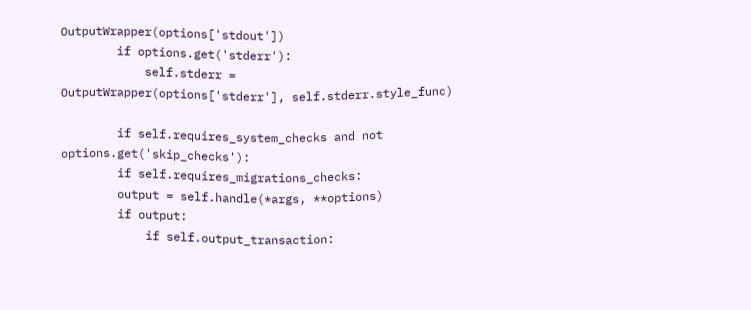OutputWrapper(options['stdout'])
        if options.get('stderr'):
            self.stderr = OutputWrapper(options['stderr'], self.stderr.style_func)

        if self.requires_system_checks and not options.get('skip_checks'):
        if self.requires_migrations_checks:
        output = self.handle(*args, **options)
        if output:
            if self.output_transaction: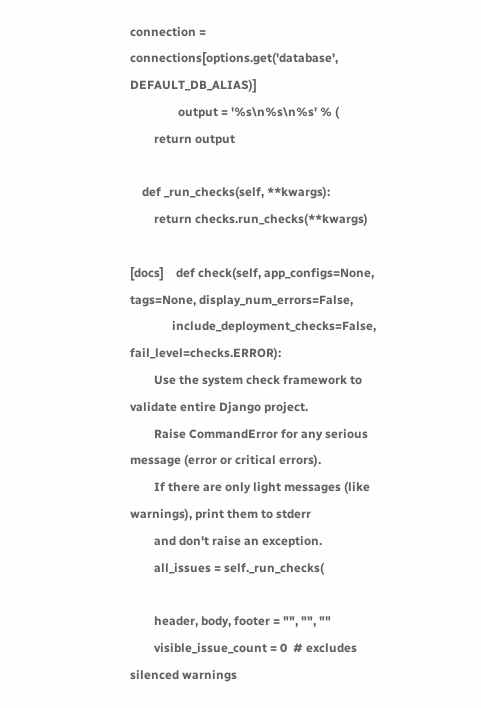connection = connections[options.get('database', DEFAULT_DB_ALIAS)]
                output = '%s\n%s\n%s' % (
        return output

    def _run_checks(self, **kwargs):
        return checks.run_checks(**kwargs)

[docs]    def check(self, app_configs=None, tags=None, display_num_errors=False,
              include_deployment_checks=False, fail_level=checks.ERROR):
        Use the system check framework to validate entire Django project.
        Raise CommandError for any serious message (error or critical errors).
        If there are only light messages (like warnings), print them to stderr
        and don't raise an exception.
        all_issues = self._run_checks(

        header, body, footer = "", "", ""
        visible_issue_count = 0  # excludes silenced warnings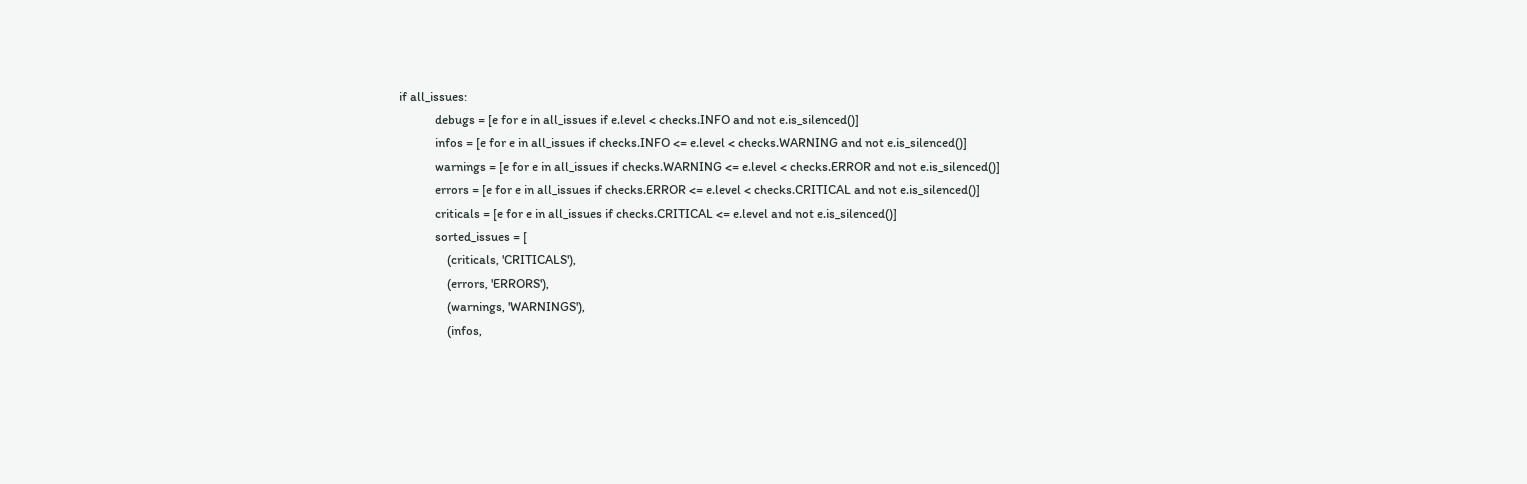if all_issues:
            debugs = [e for e in all_issues if e.level < checks.INFO and not e.is_silenced()]
            infos = [e for e in all_issues if checks.INFO <= e.level < checks.WARNING and not e.is_silenced()]
            warnings = [e for e in all_issues if checks.WARNING <= e.level < checks.ERROR and not e.is_silenced()]
            errors = [e for e in all_issues if checks.ERROR <= e.level < checks.CRITICAL and not e.is_silenced()]
            criticals = [e for e in all_issues if checks.CRITICAL <= e.level and not e.is_silenced()]
            sorted_issues = [
                (criticals, 'CRITICALS'),
                (errors, 'ERRORS'),
                (warnings, 'WARNINGS'),
                (infos,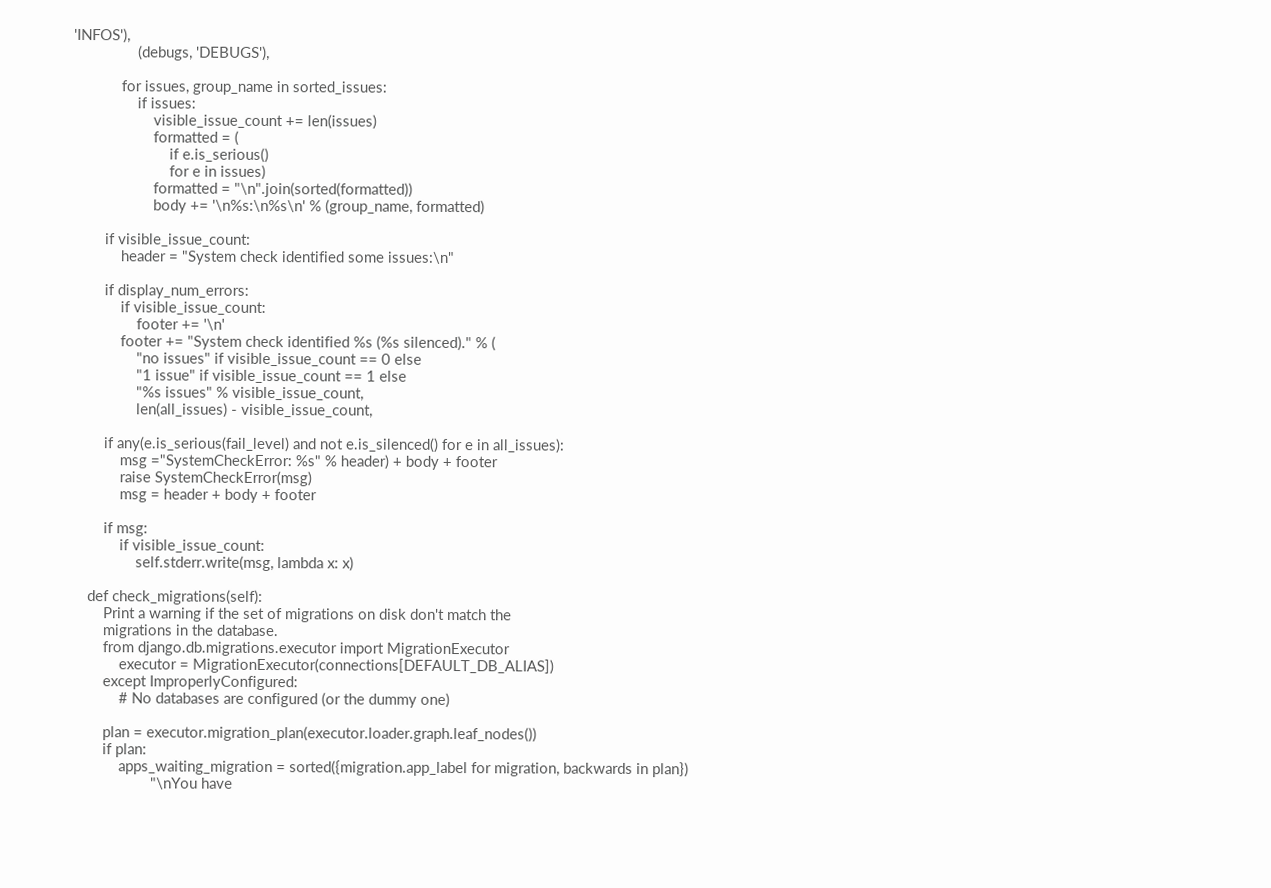'INFOS'),
                (debugs, 'DEBUGS'),

            for issues, group_name in sorted_issues:
                if issues:
                    visible_issue_count += len(issues)
                    formatted = (
                        if e.is_serious()
                        for e in issues)
                    formatted = "\n".join(sorted(formatted))
                    body += '\n%s:\n%s\n' % (group_name, formatted)

        if visible_issue_count:
            header = "System check identified some issues:\n"

        if display_num_errors:
            if visible_issue_count:
                footer += '\n'
            footer += "System check identified %s (%s silenced)." % (
                "no issues" if visible_issue_count == 0 else
                "1 issue" if visible_issue_count == 1 else
                "%s issues" % visible_issue_count,
                len(all_issues) - visible_issue_count,

        if any(e.is_serious(fail_level) and not e.is_silenced() for e in all_issues):
            msg ="SystemCheckError: %s" % header) + body + footer
            raise SystemCheckError(msg)
            msg = header + body + footer

        if msg:
            if visible_issue_count:
                self.stderr.write(msg, lambda x: x)

    def check_migrations(self):
        Print a warning if the set of migrations on disk don't match the
        migrations in the database.
        from django.db.migrations.executor import MigrationExecutor
            executor = MigrationExecutor(connections[DEFAULT_DB_ALIAS])
        except ImproperlyConfigured:
            # No databases are configured (or the dummy one)

        plan = executor.migration_plan(executor.loader.graph.leaf_nodes())
        if plan:
            apps_waiting_migration = sorted({migration.app_label for migration, backwards in plan})
                    "\nYou have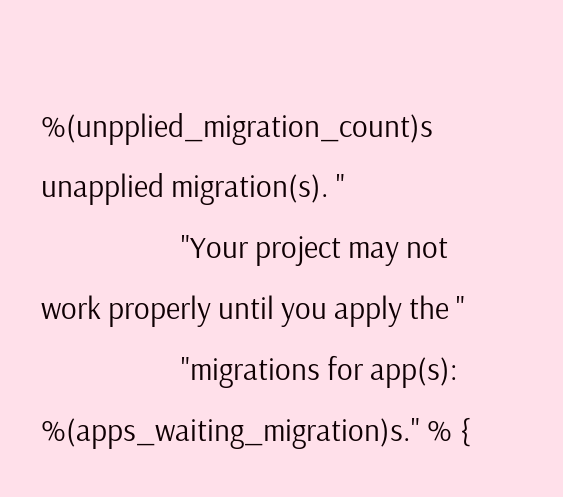%(unpplied_migration_count)s unapplied migration(s). "
                    "Your project may not work properly until you apply the "
                    "migrations for app(s): %(apps_waiting_migration)s." % {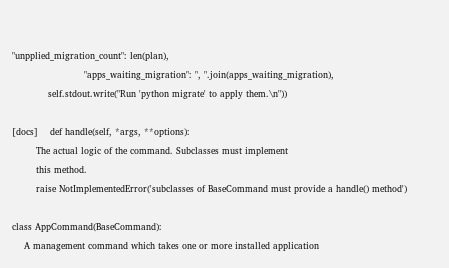"unpplied_migration_count": len(plan),
                        "apps_waiting_migration": ", ".join(apps_waiting_migration),
            self.stdout.write("Run 'python migrate' to apply them.\n"))

[docs]    def handle(self, *args, **options):
        The actual logic of the command. Subclasses must implement
        this method.
        raise NotImplementedError('subclasses of BaseCommand must provide a handle() method')

class AppCommand(BaseCommand):
    A management command which takes one or more installed application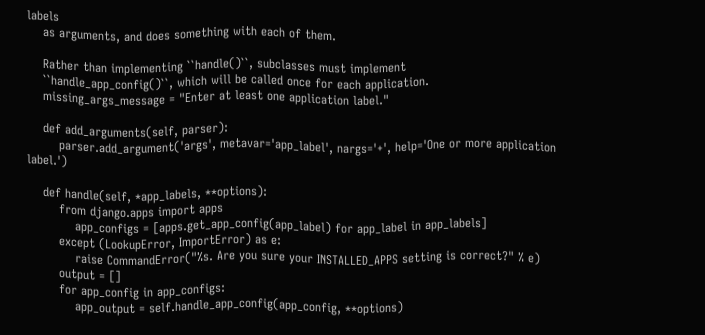labels
    as arguments, and does something with each of them.

    Rather than implementing ``handle()``, subclasses must implement
    ``handle_app_config()``, which will be called once for each application.
    missing_args_message = "Enter at least one application label."

    def add_arguments(self, parser):
        parser.add_argument('args', metavar='app_label', nargs='+', help='One or more application label.')

    def handle(self, *app_labels, **options):
        from django.apps import apps
            app_configs = [apps.get_app_config(app_label) for app_label in app_labels]
        except (LookupError, ImportError) as e:
            raise CommandError("%s. Are you sure your INSTALLED_APPS setting is correct?" % e)
        output = []
        for app_config in app_configs:
            app_output = self.handle_app_config(app_config, **options)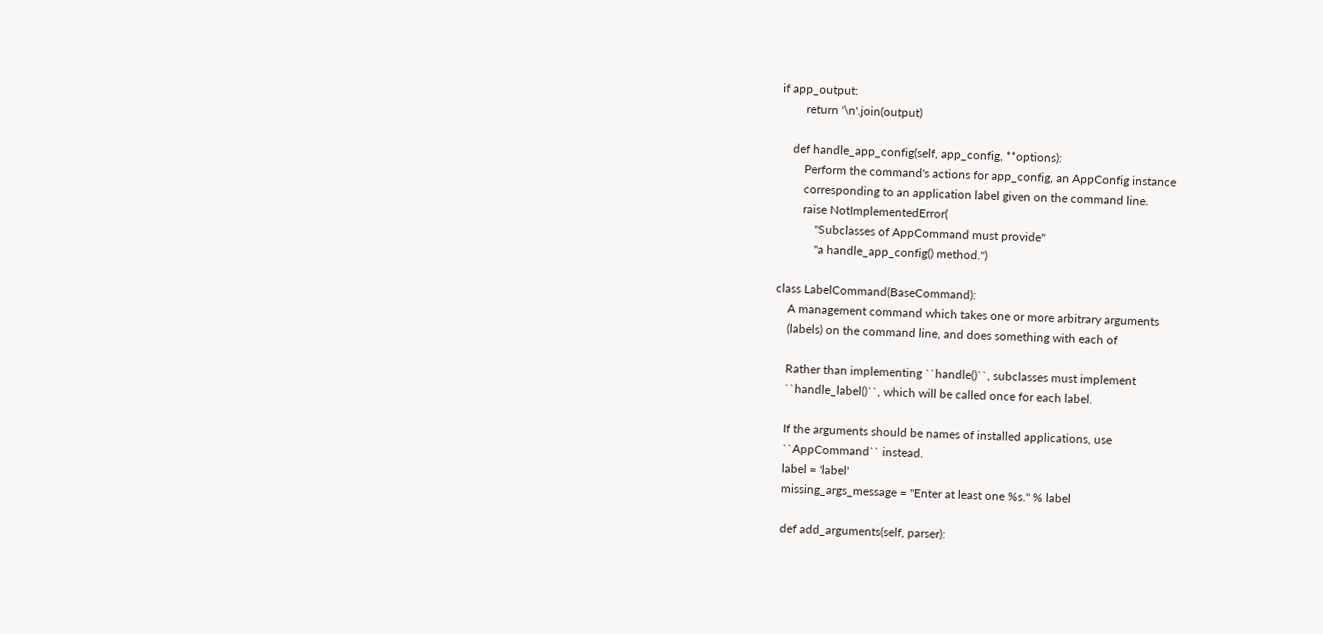if app_output:
        return '\n'.join(output)

    def handle_app_config(self, app_config, **options):
        Perform the command's actions for app_config, an AppConfig instance
        corresponding to an application label given on the command line.
        raise NotImplementedError(
            "Subclasses of AppCommand must provide"
            "a handle_app_config() method.")

class LabelCommand(BaseCommand):
    A management command which takes one or more arbitrary arguments
    (labels) on the command line, and does something with each of

    Rather than implementing ``handle()``, subclasses must implement
    ``handle_label()``, which will be called once for each label.

    If the arguments should be names of installed applications, use
    ``AppCommand`` instead.
    label = 'label'
    missing_args_message = "Enter at least one %s." % label

    def add_arguments(self, parser):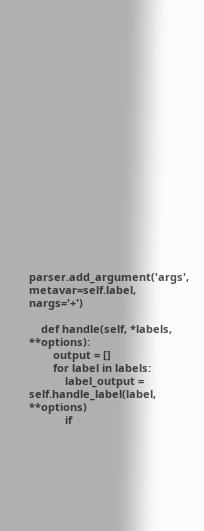parser.add_argument('args', metavar=self.label, nargs='+')

    def handle(self, *labels, **options):
        output = []
        for label in labels:
            label_output = self.handle_label(label, **options)
            if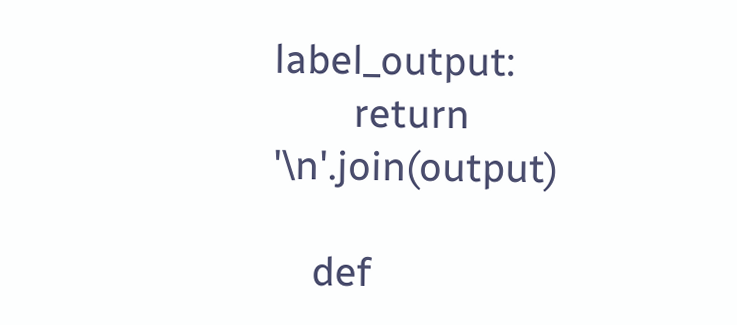label_output:
        return '\n'.join(output)

    def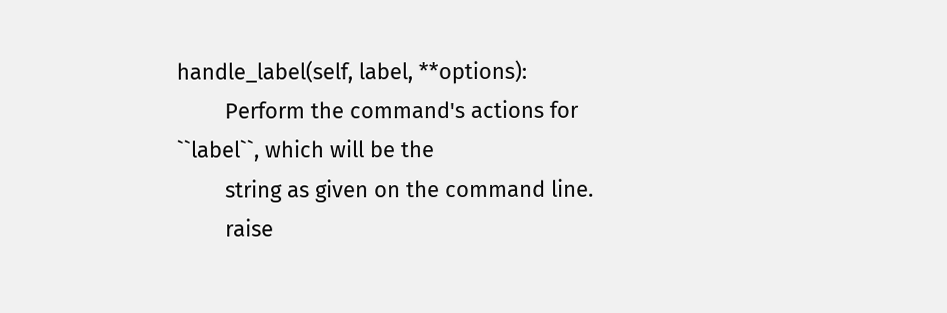handle_label(self, label, **options):
        Perform the command's actions for ``label``, which will be the
        string as given on the command line.
        raise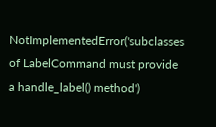NotImplementedError('subclasses of LabelCommand must provide a handle_label() method')